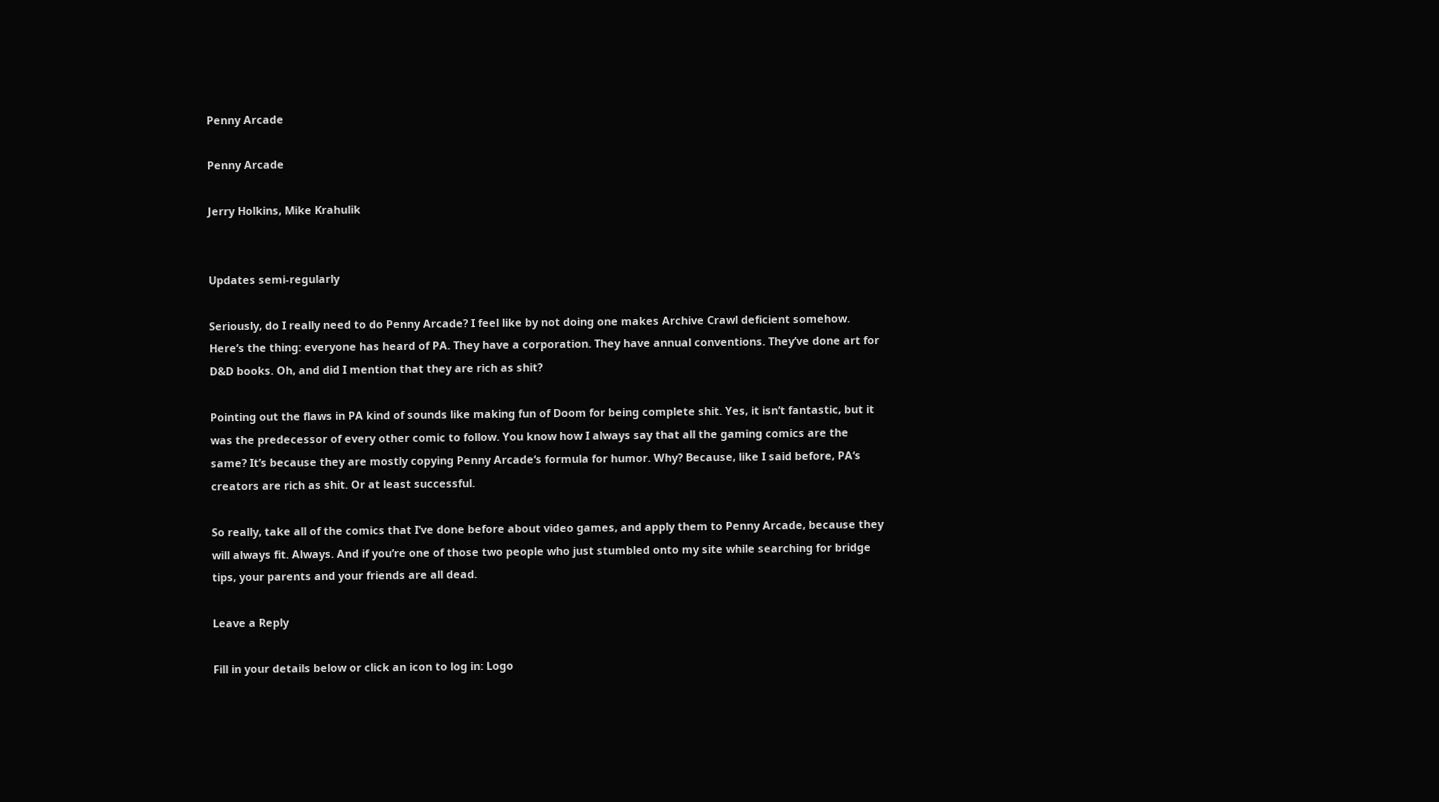Penny Arcade

Penny Arcade

Jerry Holkins, Mike Krahulik


Updates semi-regularly

Seriously, do I really need to do Penny Arcade? I feel like by not doing one makes Archive Crawl deficient somehow. Here’s the thing: everyone has heard of PA. They have a corporation. They have annual conventions. They’ve done art for D&D books. Oh, and did I mention that they are rich as shit?

Pointing out the flaws in PA kind of sounds like making fun of Doom for being complete shit. Yes, it isn’t fantastic, but it was the predecessor of every other comic to follow. You know how I always say that all the gaming comics are the same? It’s because they are mostly copying Penny Arcade‘s formula for humor. Why? Because, like I said before, PA‘s creators are rich as shit. Or at least successful.

So really, take all of the comics that I’ve done before about video games, and apply them to Penny Arcade, because they will always fit. Always. And if you’re one of those two people who just stumbled onto my site while searching for bridge tips, your parents and your friends are all dead.

Leave a Reply

Fill in your details below or click an icon to log in: Logo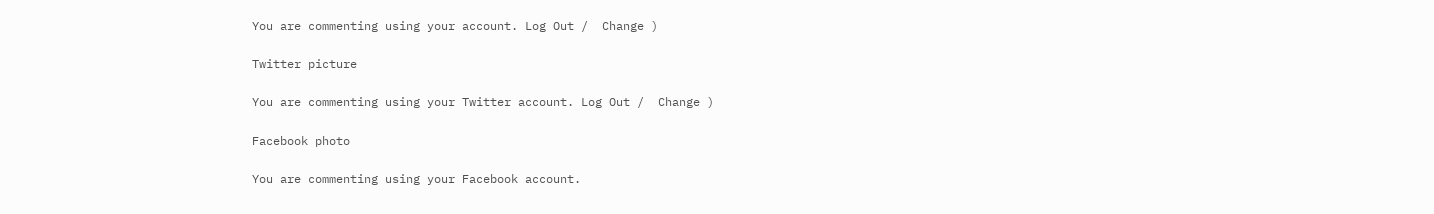You are commenting using your account. Log Out /  Change )

Twitter picture

You are commenting using your Twitter account. Log Out /  Change )

Facebook photo

You are commenting using your Facebook account.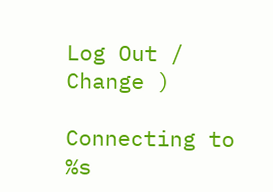Log Out /  Change )

Connecting to %s